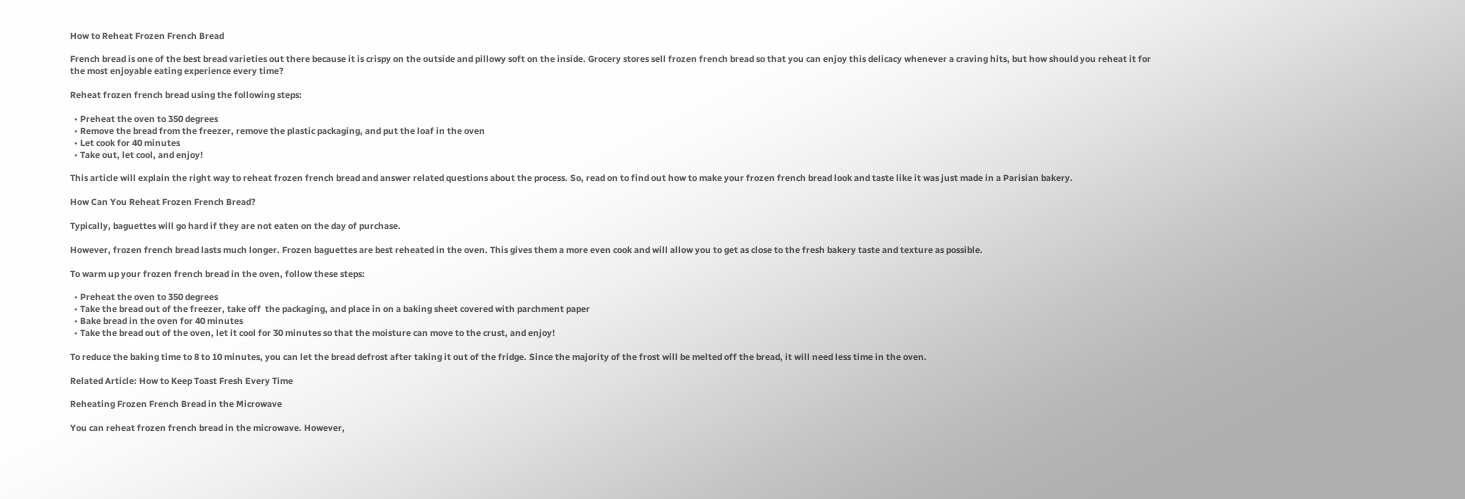How to Reheat Frozen French Bread

French bread is one of the best bread varieties out there because it is crispy on the outside and pillowy soft on the inside. Grocery stores sell frozen french bread so that you can enjoy this delicacy whenever a craving hits, but how should you reheat it for the most enjoyable eating experience every time?

Reheat frozen french bread using the following steps:

  • Preheat the oven to 350 degrees
  • Remove the bread from the freezer, remove the plastic packaging, and put the loaf in the oven
  • Let cook for 40 minutes
  • Take out, let cool, and enjoy!

This article will explain the right way to reheat frozen french bread and answer related questions about the process. So, read on to find out how to make your frozen french bread look and taste like it was just made in a Parisian bakery.

How Can You Reheat Frozen French Bread?

Typically, baguettes will go hard if they are not eaten on the day of purchase.

However, frozen french bread lasts much longer. Frozen baguettes are best reheated in the oven. This gives them a more even cook and will allow you to get as close to the fresh bakery taste and texture as possible.

To warm up your frozen french bread in the oven, follow these steps:

  • Preheat the oven to 350 degrees
  • Take the bread out of the freezer, take off  the packaging, and place in on a baking sheet covered with parchment paper
  • Bake bread in the oven for 40 minutes
  • Take the bread out of the oven, let it cool for 30 minutes so that the moisture can move to the crust, and enjoy!

To reduce the baking time to 8 to 10 minutes, you can let the bread defrost after taking it out of the fridge. Since the majority of the frost will be melted off the bread, it will need less time in the oven.

Related Article: How to Keep Toast Fresh Every Time

Reheating Frozen French Bread in the Microwave

You can reheat frozen french bread in the microwave. However,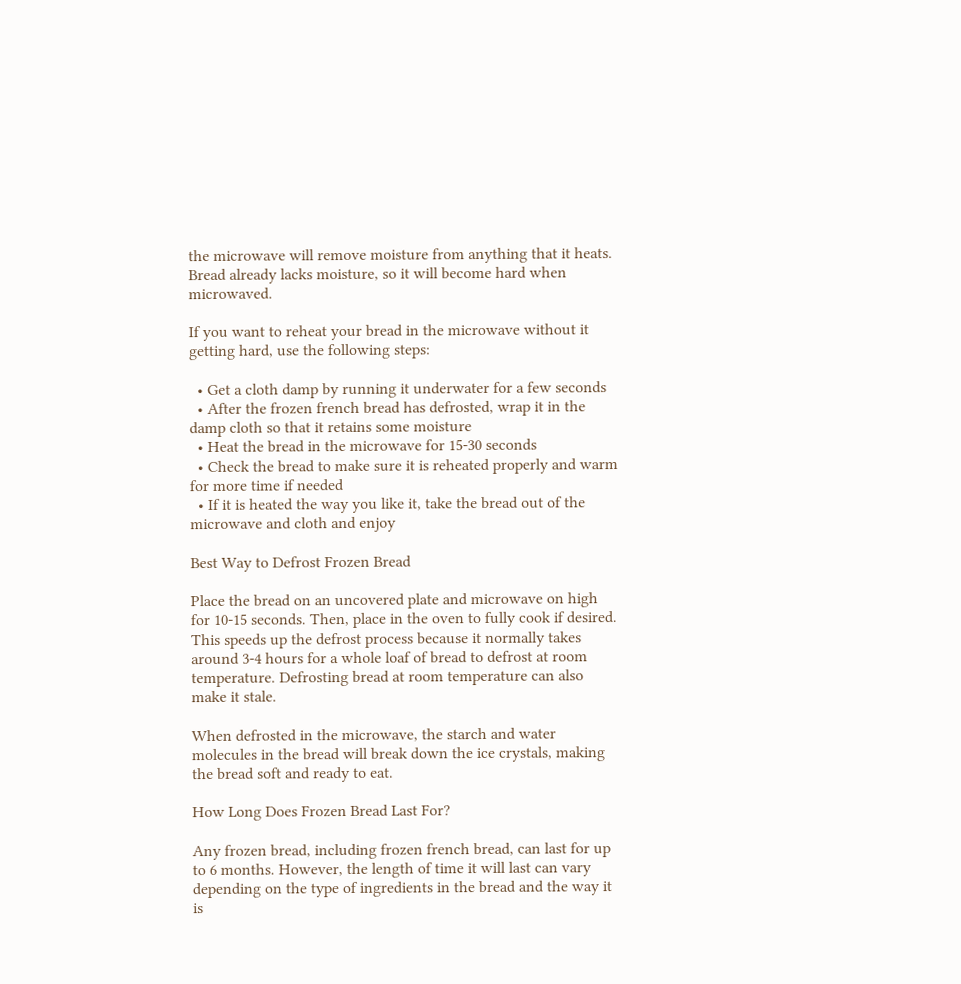the microwave will remove moisture from anything that it heats. Bread already lacks moisture, so it will become hard when microwaved.

If you want to reheat your bread in the microwave without it getting hard, use the following steps:

  • Get a cloth damp by running it underwater for a few seconds
  • After the frozen french bread has defrosted, wrap it in the damp cloth so that it retains some moisture
  • Heat the bread in the microwave for 15-30 seconds
  • Check the bread to make sure it is reheated properly and warm for more time if needed
  • If it is heated the way you like it, take the bread out of the microwave and cloth and enjoy

Best Way to Defrost Frozen Bread

Place the bread on an uncovered plate and microwave on high for 10-15 seconds. Then, place in the oven to fully cook if desired. This speeds up the defrost process because it normally takes around 3-4 hours for a whole loaf of bread to defrost at room temperature. Defrosting bread at room temperature can also make it stale.

When defrosted in the microwave, the starch and water molecules in the bread will break down the ice crystals, making the bread soft and ready to eat.

How Long Does Frozen Bread Last For?

Any frozen bread, including frozen french bread, can last for up to 6 months. However, the length of time it will last can vary depending on the type of ingredients in the bread and the way it is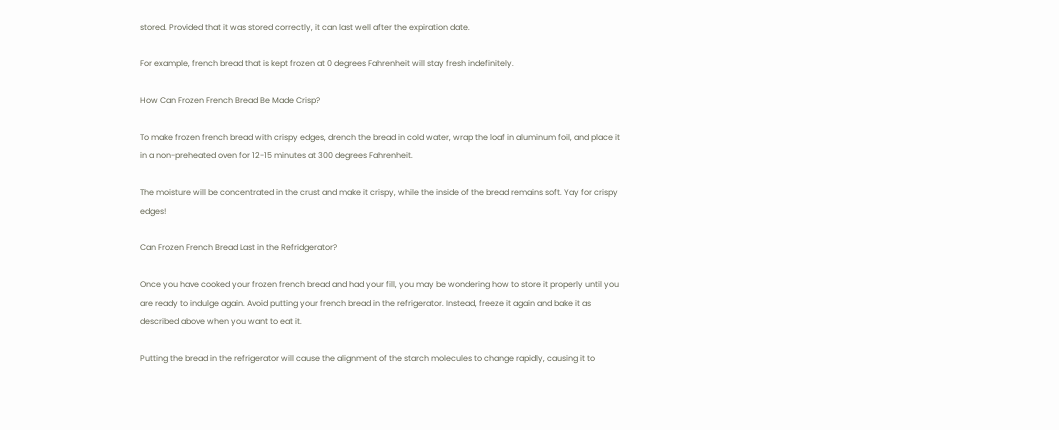stored. Provided that it was stored correctly, it can last well after the expiration date.

For example, french bread that is kept frozen at 0 degrees Fahrenheit will stay fresh indefinitely.

How Can Frozen French Bread Be Made Crisp?

To make frozen french bread with crispy edges, drench the bread in cold water, wrap the loaf in aluminum foil, and place it in a non-preheated oven for 12-15 minutes at 300 degrees Fahrenheit.

The moisture will be concentrated in the crust and make it crispy, while the inside of the bread remains soft. Yay for crispy edges!

Can Frozen French Bread Last in the Refridgerator?

Once you have cooked your frozen french bread and had your fill, you may be wondering how to store it properly until you are ready to indulge again. Avoid putting your french bread in the refrigerator. Instead, freeze it again and bake it as described above when you want to eat it.

Putting the bread in the refrigerator will cause the alignment of the starch molecules to change rapidly, causing it to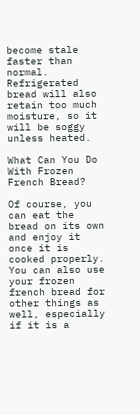become stale faster than normal. Refrigerated bread will also retain too much moisture, so it will be soggy unless heated.

What Can You Do With Frozen French Bread?

Of course, you can eat the bread on its own and enjoy it once it is cooked properly. You can also use your frozen french bread for other things as well, especially if it is a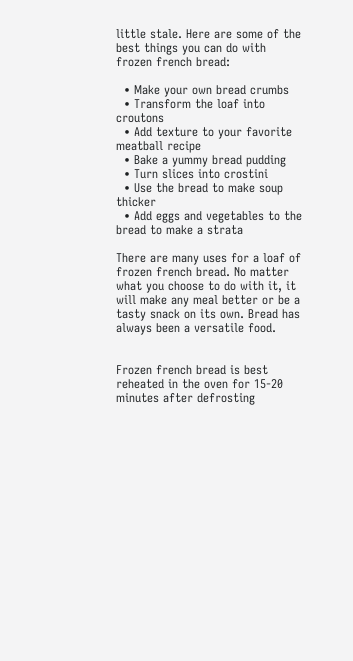little stale. Here are some of the best things you can do with frozen french bread:

  • Make your own bread crumbs
  • Transform the loaf into croutons
  • Add texture to your favorite meatball recipe
  • Bake a yummy bread pudding
  • Turn slices into crostini
  • Use the bread to make soup thicker
  • Add eggs and vegetables to the bread to make a strata

There are many uses for a loaf of frozen french bread. No matter what you choose to do with it, it will make any meal better or be a tasty snack on its own. Bread has always been a versatile food.


Frozen french bread is best reheated in the oven for 15-20 minutes after defrosting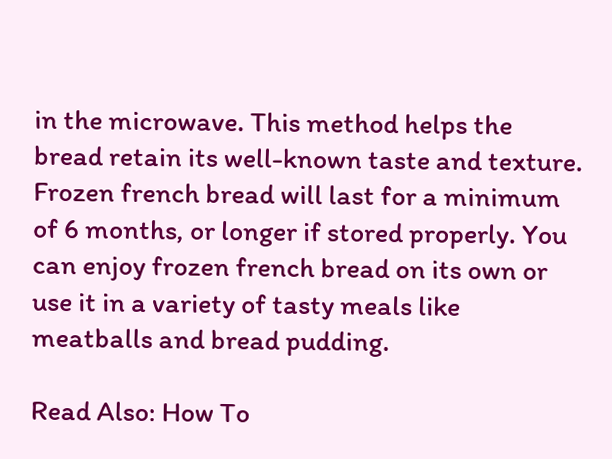in the microwave. This method helps the bread retain its well-known taste and texture. Frozen french bread will last for a minimum of 6 months, or longer if stored properly. You can enjoy frozen french bread on its own or use it in a variety of tasty meals like meatballs and bread pudding.

Read Also: How To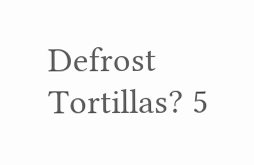Defrost Tortillas? 5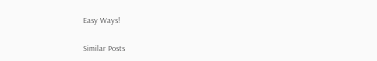Easy Ways!

Similar Posts